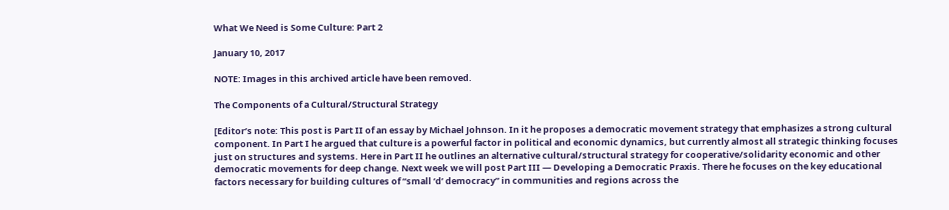What We Need is Some Culture: Part 2

January 10, 2017

NOTE: Images in this archived article have been removed.

The Components of a Cultural/Structural Strategy

[Editor’s note: This post is Part II of an essay by Michael Johnson. In it he proposes a democratic movement strategy that emphasizes a strong cultural component. In Part I he argued that culture is a powerful factor in political and economic dynamics, but currently almost all strategic thinking focuses just on structures and systems. Here in Part II he outlines an alternative cultural/structural strategy for cooperative/solidarity economic and other democratic movements for deep change. Next week we will post Part III — Developing a Democratic Praxis. There he focuses on the key educational factors necessary for building cultures of “small ‘d’ democracy” in communities and regions across the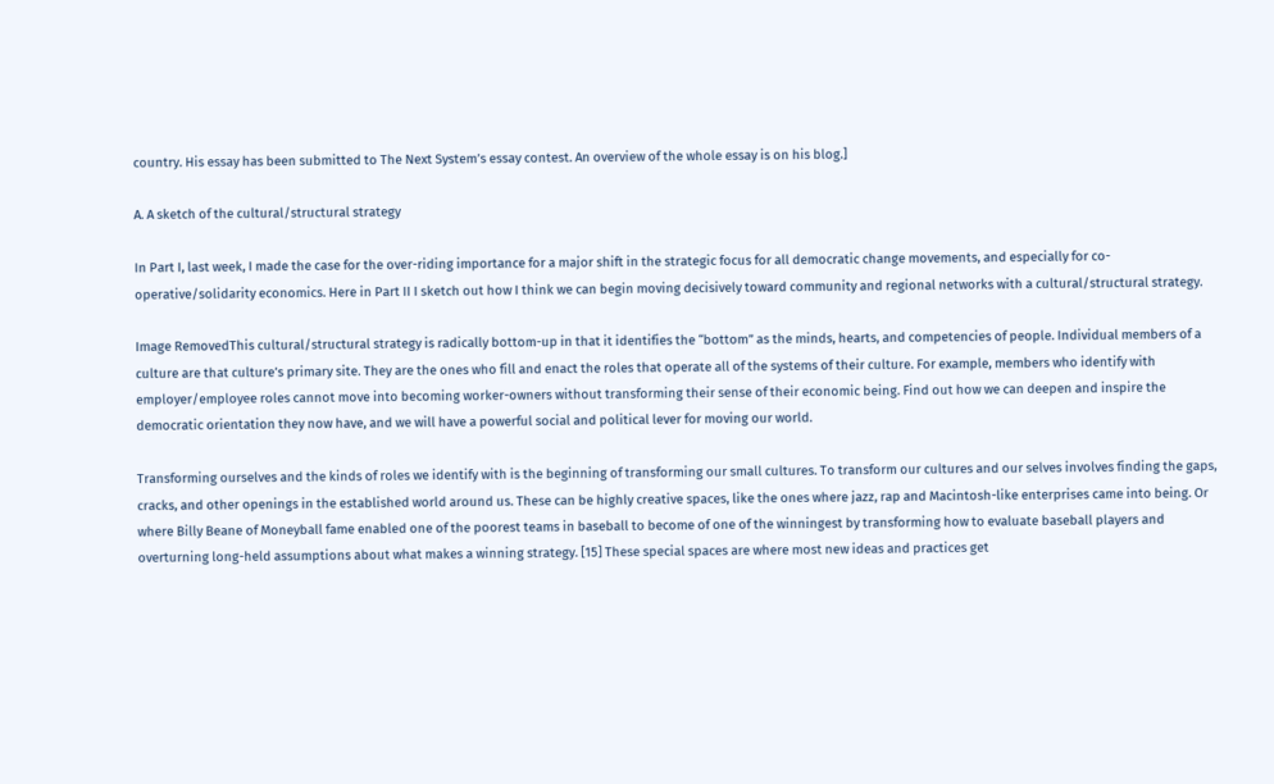country. His essay has been submitted to The Next System’s essay contest. An overview of the whole essay is on his blog.]

A. A sketch of the cultural/structural strategy

In Part I, last week, I made the case for the over-riding importance for a major shift in the strategic focus for all democratic change movements, and especially for co-operative/solidarity economics. Here in Part II I sketch out how I think we can begin moving decisively toward community and regional networks with a cultural/structural strategy.

Image RemovedThis cultural/structural strategy is radically bottom-up in that it identifies the “bottom” as the minds, hearts, and competencies of people. Individual members of a culture are that culture’s primary site. They are the ones who fill and enact the roles that operate all of the systems of their culture. For example, members who identify with employer/employee roles cannot move into becoming worker-owners without transforming their sense of their economic being. Find out how we can deepen and inspire the democratic orientation they now have, and we will have a powerful social and political lever for moving our world.

Transforming ourselves and the kinds of roles we identify with is the beginning of transforming our small cultures. To transform our cultures and our selves involves finding the gaps, cracks, and other openings in the established world around us. These can be highly creative spaces, like the ones where jazz, rap and Macintosh-like enterprises came into being. Or where Billy Beane of Moneyball fame enabled one of the poorest teams in baseball to become of one of the winningest by transforming how to evaluate baseball players and overturning long-held assumptions about what makes a winning strategy. [15] These special spaces are where most new ideas and practices get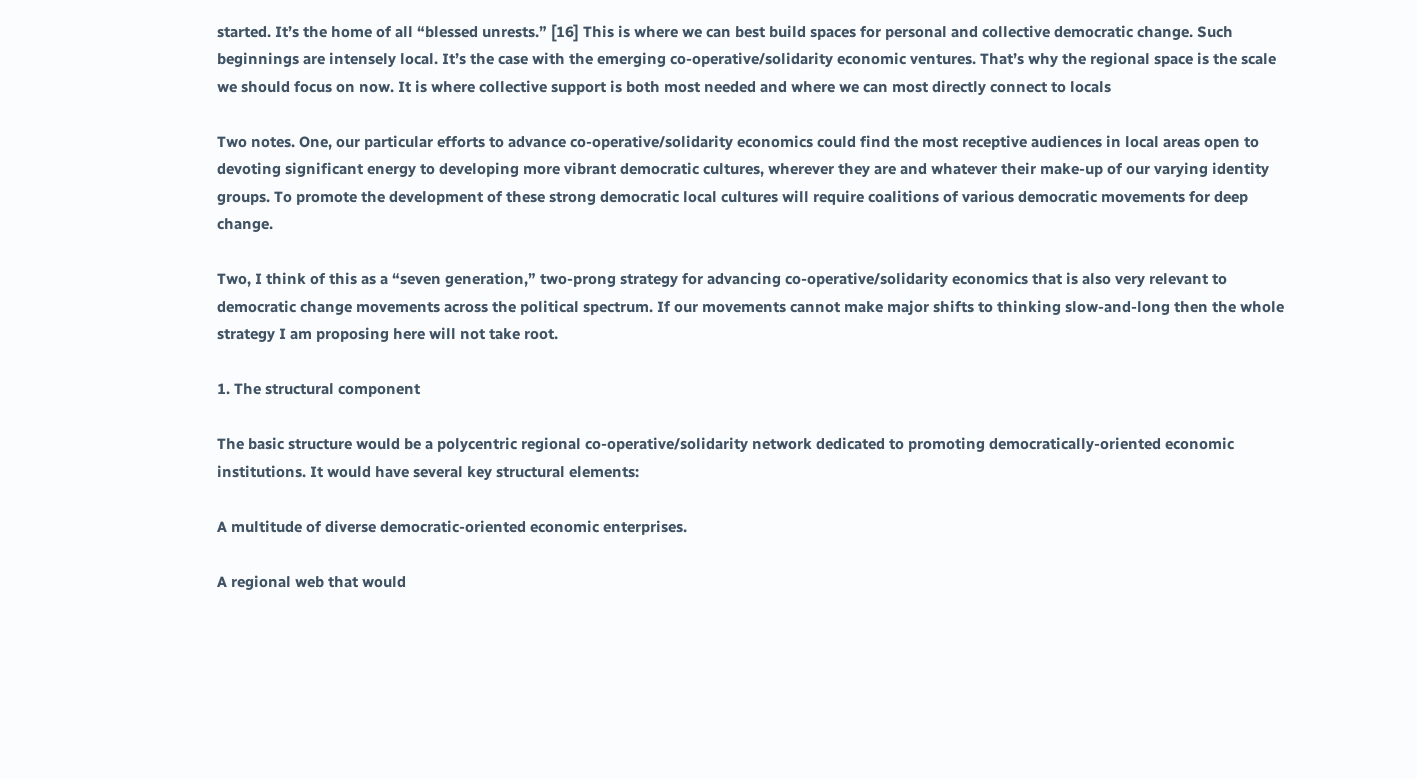started. It’s the home of all “blessed unrests.” [16] This is where we can best build spaces for personal and collective democratic change. Such beginnings are intensely local. It’s the case with the emerging co-operative/solidarity economic ventures. That’s why the regional space is the scale we should focus on now. It is where collective support is both most needed and where we can most directly connect to locals

Two notes. One, our particular efforts to advance co-operative/solidarity economics could find the most receptive audiences in local areas open to devoting significant energy to developing more vibrant democratic cultures, wherever they are and whatever their make-up of our varying identity groups. To promote the development of these strong democratic local cultures will require coalitions of various democratic movements for deep change.

Two, I think of this as a “seven generation,” two-prong strategy for advancing co-operative/solidarity economics that is also very relevant to democratic change movements across the political spectrum. If our movements cannot make major shifts to thinking slow-and-long then the whole strategy I am proposing here will not take root.

1. The structural component

The basic structure would be a polycentric regional co-operative/solidarity network dedicated to promoting democratically-oriented economic institutions. It would have several key structural elements:

A multitude of diverse democratic-oriented economic enterprises.

A regional web that would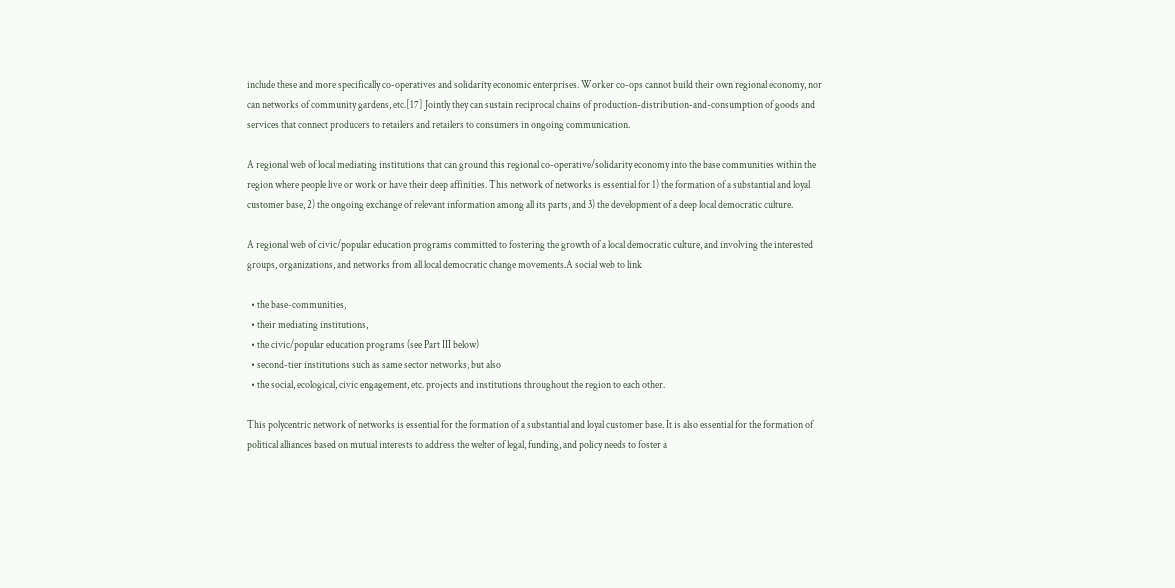include these and more specifically co-operatives and solidarity economic enterprises. Worker co-ops cannot build their own regional economy, nor can networks of community gardens, etc.[17] Jointly they can sustain reciprocal chains of production-distribution-and-consumption of goods and services that connect producers to retailers and retailers to consumers in ongoing communication.

A regional web of local mediating institutions that can ground this regional co-operative/solidarity economy into the base communities within the region where people live or work or have their deep affinities. This network of networks is essential for 1) the formation of a substantial and loyal customer base, 2) the ongoing exchange of relevant information among all its parts, and 3) the development of a deep local democratic culture.

A regional web of civic/popular education programs committed to fostering the growth of a local democratic culture, and involving the interested groups, organizations, and networks from all local democratic change movements.A social web to link

  • the base-communities,
  • their mediating institutions,
  • the civic/popular education programs (see Part III below)
  • second-tier institutions such as same sector networks, but also
  • the social, ecological, civic engagement, etc. projects and institutions throughout the region to each other.

This polycentric network of networks is essential for the formation of a substantial and loyal customer base. It is also essential for the formation of political alliances based on mutual interests to address the welter of legal, funding, and policy needs to foster a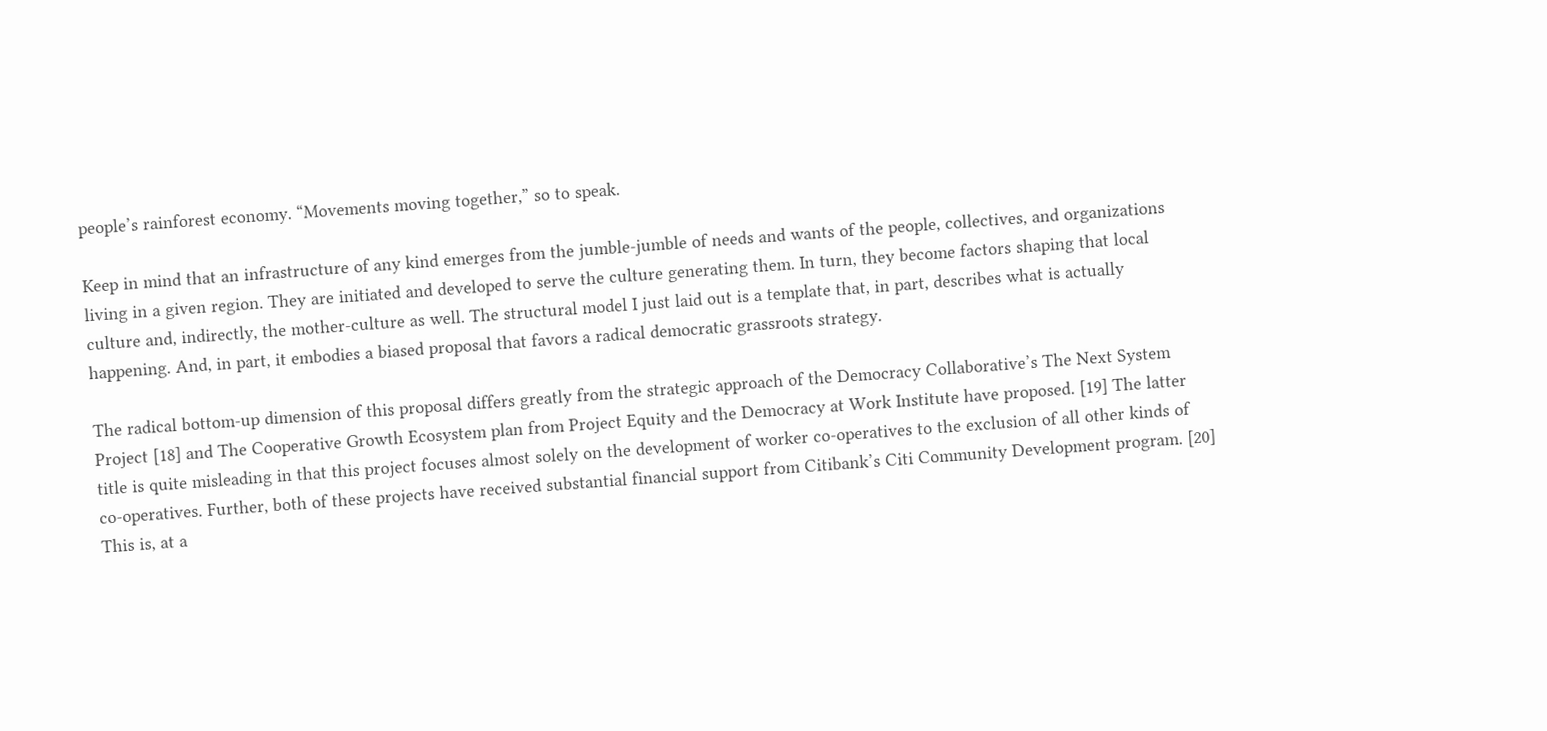people’s rainforest economy. “Movements moving together,” so to speak.

Keep in mind that an infrastructure of any kind emerges from the jumble-jumble of needs and wants of the people, collectives, and organizations living in a given region. They are initiated and developed to serve the culture generating them. In turn, they become factors shaping that local culture and, indirectly, the mother-culture as well. The structural model I just laid out is a template that, in part, describes what is actually happening. And, in part, it embodies a biased proposal that favors a radical democratic grassroots strategy.

The radical bottom-up dimension of this proposal differs greatly from the strategic approach of the Democracy Collaborative’s The Next System Project [18] and The Cooperative Growth Ecosystem plan from Project Equity and the Democracy at Work Institute have proposed. [19] The latter title is quite misleading in that this project focuses almost solely on the development of worker co-operatives to the exclusion of all other kinds of co-operatives. Further, both of these projects have received substantial financial support from Citibank’s Citi Community Development program. [20] This is, at a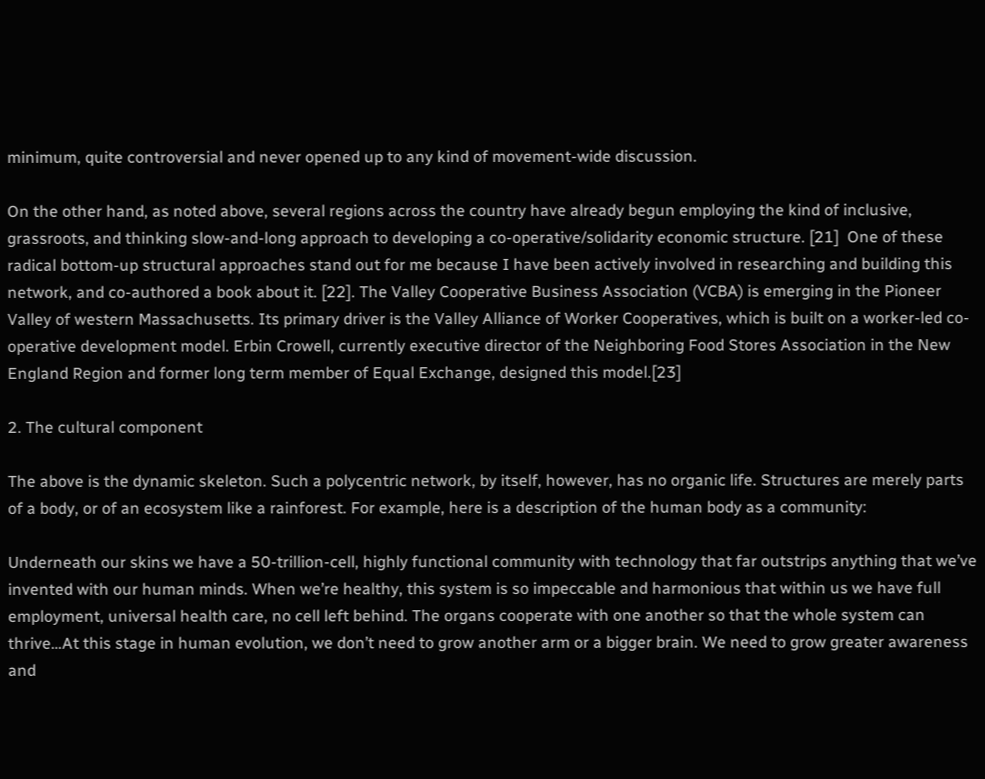minimum, quite controversial and never opened up to any kind of movement-wide discussion.

On the other hand, as noted above, several regions across the country have already begun employing the kind of inclusive, grassroots, and thinking slow-and-long approach to developing a co-operative/solidarity economic structure. [21]  One of these radical bottom-up structural approaches stand out for me because I have been actively involved in researching and building this network, and co-authored a book about it. [22]. The Valley Cooperative Business Association (VCBA) is emerging in the Pioneer Valley of western Massachusetts. Its primary driver is the Valley Alliance of Worker Cooperatives, which is built on a worker-led co-operative development model. Erbin Crowell, currently executive director of the Neighboring Food Stores Association in the New England Region and former long term member of Equal Exchange, designed this model.[23]

2. The cultural component

The above is the dynamic skeleton. Such a polycentric network, by itself, however, has no organic life. Structures are merely parts of a body, or of an ecosystem like a rainforest. For example, here is a description of the human body as a community:

Underneath our skins we have a 50-trillion-cell, highly functional community with technology that far outstrips anything that we’ve invented with our human minds. When we’re healthy, this system is so impeccable and harmonious that within us we have full employment, universal health care, no cell left behind. The organs cooperate with one another so that the whole system can thrive…At this stage in human evolution, we don’t need to grow another arm or a bigger brain. We need to grow greater awareness and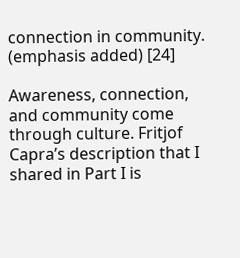connection in community. (emphasis added) [24]

Awareness, connection, and community come through culture. Fritjof Capra’s description that I shared in Part I is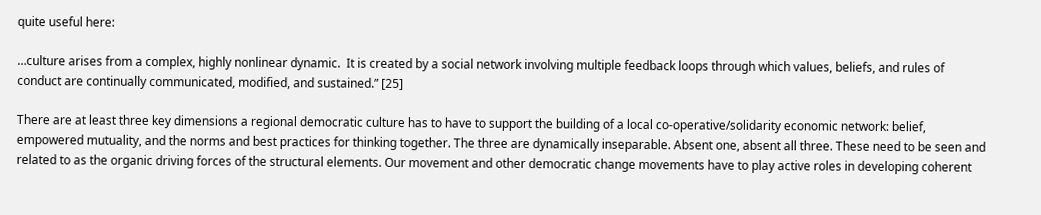quite useful here:

…culture arises from a complex, highly nonlinear dynamic.  It is created by a social network involving multiple feedback loops through which values, beliefs, and rules of conduct are continually communicated, modified, and sustained.” [25]

There are at least three key dimensions a regional democratic culture has to have to support the building of a local co-operative/solidarity economic network: belief, empowered mutuality, and the norms and best practices for thinking together. The three are dynamically inseparable. Absent one, absent all three. These need to be seen and related to as the organic driving forces of the structural elements. Our movement and other democratic change movements have to play active roles in developing coherent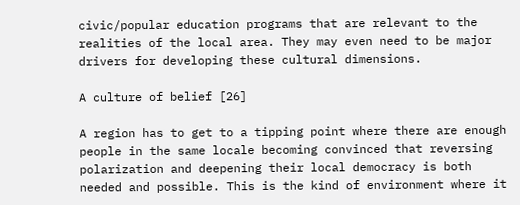civic/popular education programs that are relevant to the realities of the local area. They may even need to be major drivers for developing these cultural dimensions.

A culture of belief [26]

A region has to get to a tipping point where there are enough people in the same locale becoming convinced that reversing polarization and deepening their local democracy is both needed and possible. This is the kind of environment where it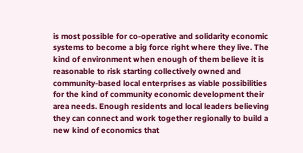is most possible for co-operative and solidarity economic systems to become a big force right where they live. The kind of environment when enough of them believe it is reasonable to risk starting collectively owned and community-based local enterprises as viable possibilities for the kind of community economic development their area needs. Enough residents and local leaders believing they can connect and work together regionally to build a new kind of economics that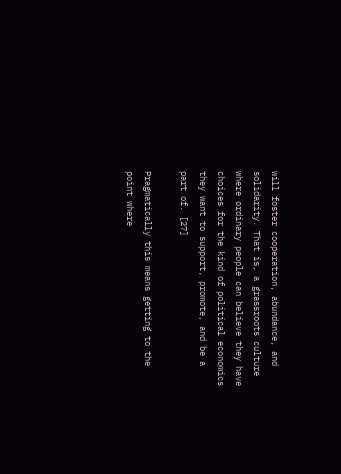will foster cooperation, abundance, and solidarity. That is, a grassroots culture where ordinary people can believe they have choices for the kind of political economics they want to support, promote, and be a part of. [27]

Pragmatically this means getting to the point where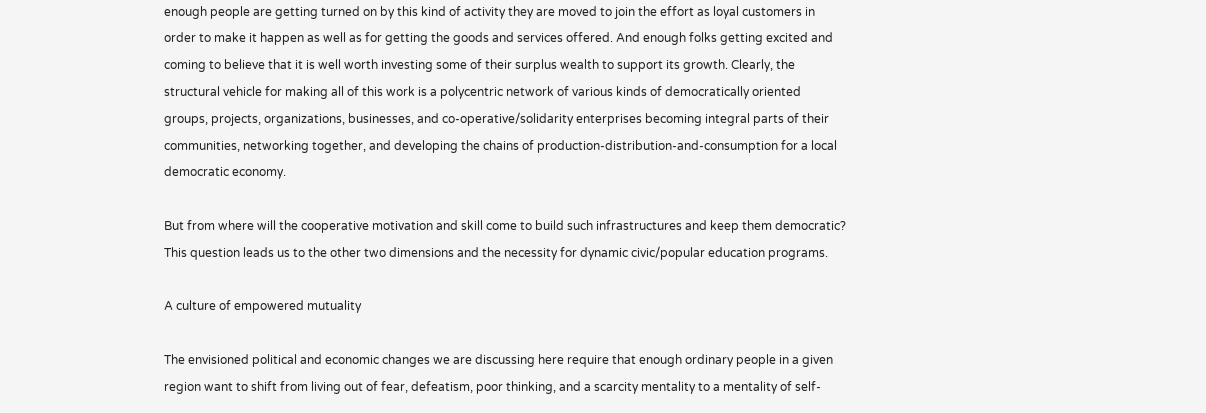enough people are getting turned on by this kind of activity they are moved to join the effort as loyal customers in order to make it happen as well as for getting the goods and services offered. And enough folks getting excited and coming to believe that it is well worth investing some of their surplus wealth to support its growth. Clearly, the structural vehicle for making all of this work is a polycentric network of various kinds of democratically oriented groups, projects, organizations, businesses, and co-operative/solidarity enterprises becoming integral parts of their communities, networking together, and developing the chains of production-distribution-and-consumption for a local democratic economy.

But from where will the cooperative motivation and skill come to build such infrastructures and keep them democratic? This question leads us to the other two dimensions and the necessity for dynamic civic/popular education programs.

A culture of empowered mutuality

The envisioned political and economic changes we are discussing here require that enough ordinary people in a given region want to shift from living out of fear, defeatism, poor thinking, and a scarcity mentality to a mentality of self-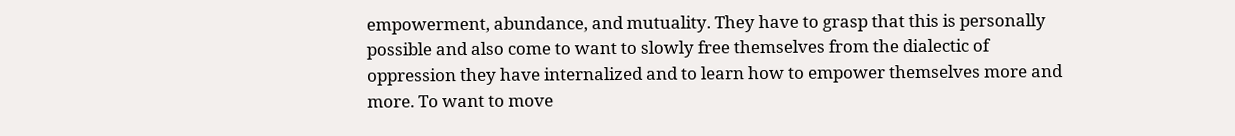empowerment, abundance, and mutuality. They have to grasp that this is personally possible and also come to want to slowly free themselves from the dialectic of oppression they have internalized and to learn how to empower themselves more and more. To want to move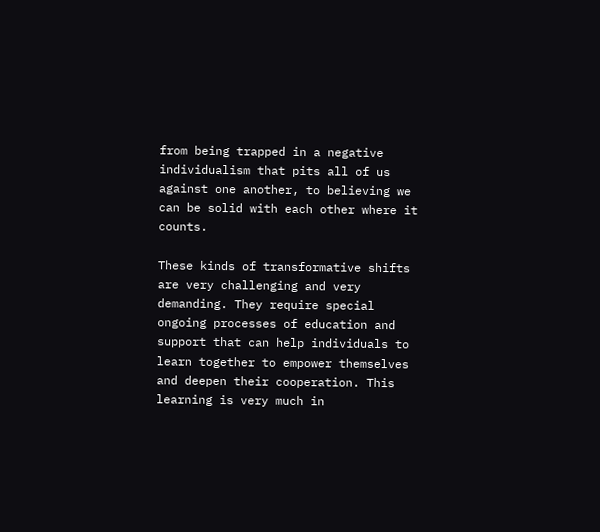from being trapped in a negative individualism that pits all of us against one another, to believing we can be solid with each other where it counts.

These kinds of transformative shifts are very challenging and very demanding. They require special ongoing processes of education and support that can help individuals to learn together to empower themselves and deepen their cooperation. This learning is very much in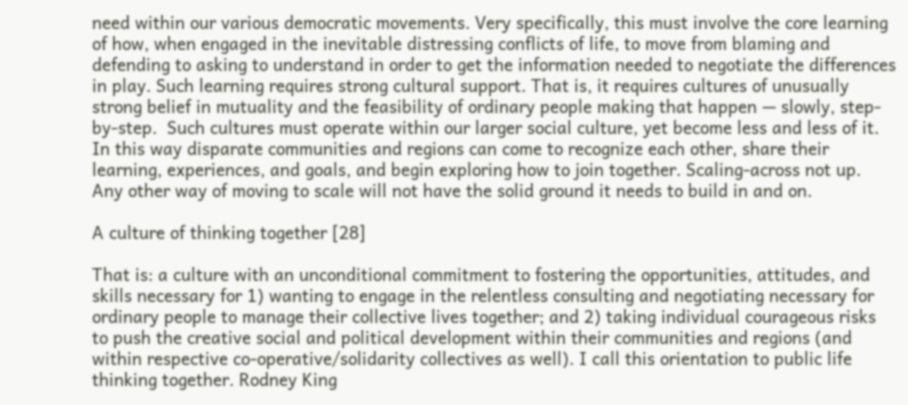need within our various democratic movements. Very specifically, this must involve the core learning of how, when engaged in the inevitable distressing conflicts of life, to move from blaming and defending to asking to understand in order to get the information needed to negotiate the differences in play. Such learning requires strong cultural support. That is, it requires cultures of unusually strong belief in mutuality and the feasibility of ordinary people making that happen — slowly, step-by-step.  Such cultures must operate within our larger social culture, yet become less and less of it. In this way disparate communities and regions can come to recognize each other, share their learning, experiences, and goals, and begin exploring how to join together. Scaling-across not up. Any other way of moving to scale will not have the solid ground it needs to build in and on.

A culture of thinking together [28]

That is: a culture with an unconditional commitment to fostering the opportunities, attitudes, and skills necessary for 1) wanting to engage in the relentless consulting and negotiating necessary for ordinary people to manage their collective lives together; and 2) taking individual courageous risks to push the creative social and political development within their communities and regions (and within respective co-operative/solidarity collectives as well). I call this orientation to public life thinking together. Rodney King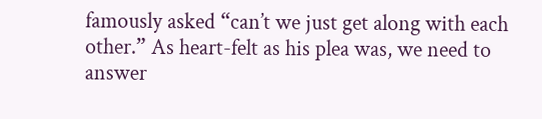famously asked “can’t we just get along with each other.” As heart-felt as his plea was, we need to answer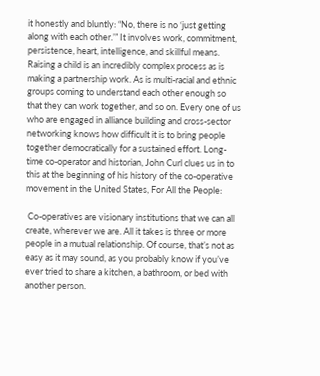it honestly and bluntly: “No, there is no ‘just getting along with each other.’” It involves work, commitment, persistence, heart, intelligence, and skillful means. Raising a child is an incredibly complex process as is making a partnership work. As is multi-racial and ethnic groups coming to understand each other enough so that they can work together, and so on. Every one of us who are engaged in alliance building and cross-sector networking knows how difficult it is to bring people together democratically for a sustained effort. Long-time co-operator and historian, John Curl clues us in to this at the beginning of his history of the co-operative movement in the United States, For All the People:

 Co-operatives are visionary institutions that we can all create, wherever we are. All it takes is three or more people in a mutual relationship. Of course, that’s not as easy as it may sound, as you probably know if you’ve ever tried to share a kitchen, a bathroom, or bed with another person.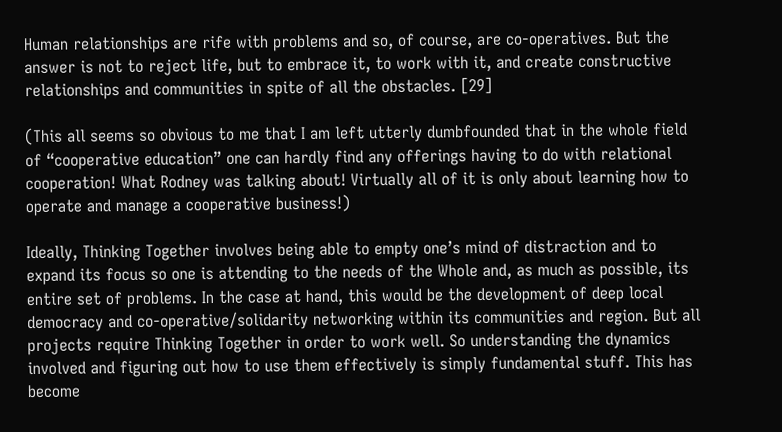Human relationships are rife with problems and so, of course, are co-operatives. But the answer is not to reject life, but to embrace it, to work with it, and create constructive relationships and communities in spite of all the obstacles. [29]

(This all seems so obvious to me that I am left utterly dumbfounded that in the whole field of “cooperative education” one can hardly find any offerings having to do with relational cooperation! What Rodney was talking about! Virtually all of it is only about learning how to operate and manage a cooperative business!)

Ideally, Thinking Together involves being able to empty one’s mind of distraction and to expand its focus so one is attending to the needs of the Whole and, as much as possible, its entire set of problems. In the case at hand, this would be the development of deep local democracy and co-operative/solidarity networking within its communities and region. But all projects require Thinking Together in order to work well. So understanding the dynamics involved and figuring out how to use them effectively is simply fundamental stuff. This has become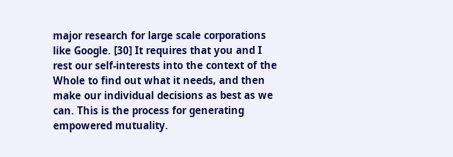major research for large scale corporations like Google. [30] It requires that you and I rest our self-interests into the context of the Whole to find out what it needs, and then make our individual decisions as best as we can. This is the process for generating empowered mutuality.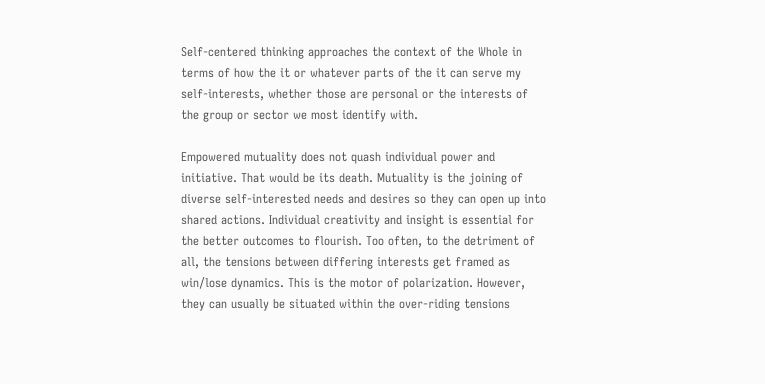Self-centered thinking approaches the context of the Whole in terms of how the it or whatever parts of the it can serve my self-interests, whether those are personal or the interests of the group or sector we most identify with.

Empowered mutuality does not quash individual power and initiative. That would be its death. Mutuality is the joining of diverse self-interested needs and desires so they can open up into shared actions. Individual creativity and insight is essential for the better outcomes to flourish. Too often, to the detriment of all, the tensions between differing interests get framed as win/lose dynamics. This is the motor of polarization. However, they can usually be situated within the over-riding tensions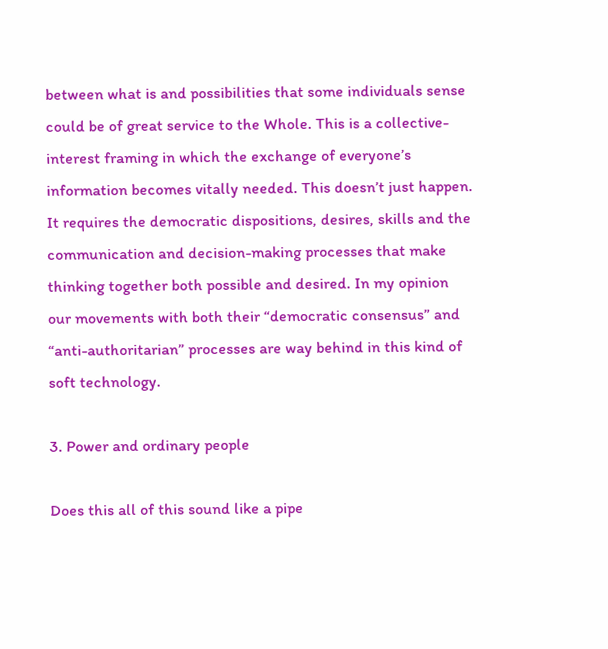between what is and possibilities that some individuals sense could be of great service to the Whole. This is a collective-interest framing in which the exchange of everyone’s information becomes vitally needed. This doesn’t just happen. It requires the democratic dispositions, desires, skills and the communication and decision-making processes that make thinking together both possible and desired. In my opinion our movements with both their “democratic consensus” and “anti-authoritarian” processes are way behind in this kind of soft technology.

3. Power and ordinary people

Does this all of this sound like a pipe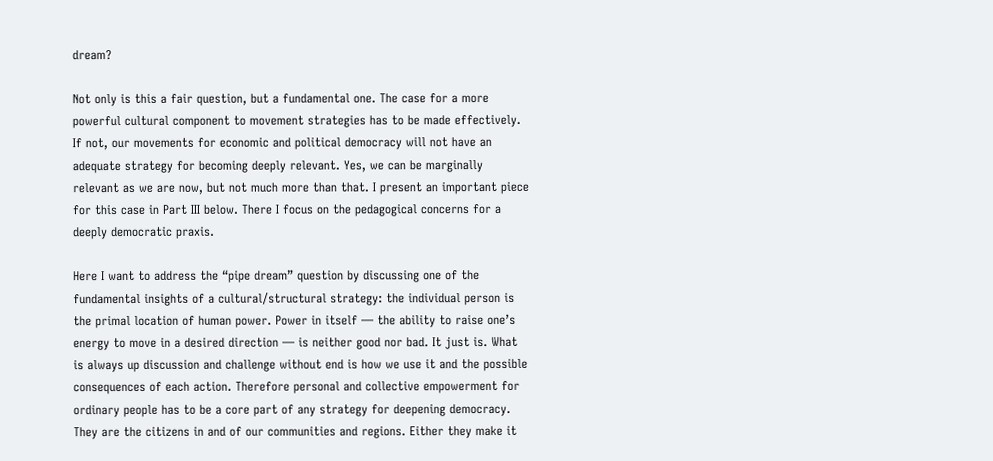dream?

Not only is this a fair question, but a fundamental one. The case for a more powerful cultural component to movement strategies has to be made effectively.  If not, our movements for economic and political democracy will not have an adequate strategy for becoming deeply relevant. Yes, we can be marginally relevant as we are now, but not much more than that. I present an important piece for this case in Part III below. There I focus on the pedagogical concerns for a deeply democratic praxis.

Here I want to address the “pipe dream” question by discussing one of the fundamental insights of a cultural/structural strategy: the individual person is the primal location of human power. Power in itself — the ability to raise one’s energy to move in a desired direction — is neither good nor bad. It just is. What is always up discussion and challenge without end is how we use it and the possible consequences of each action. Therefore personal and collective empowerment for ordinary people has to be a core part of any strategy for deepening democracy. They are the citizens in and of our communities and regions. Either they make it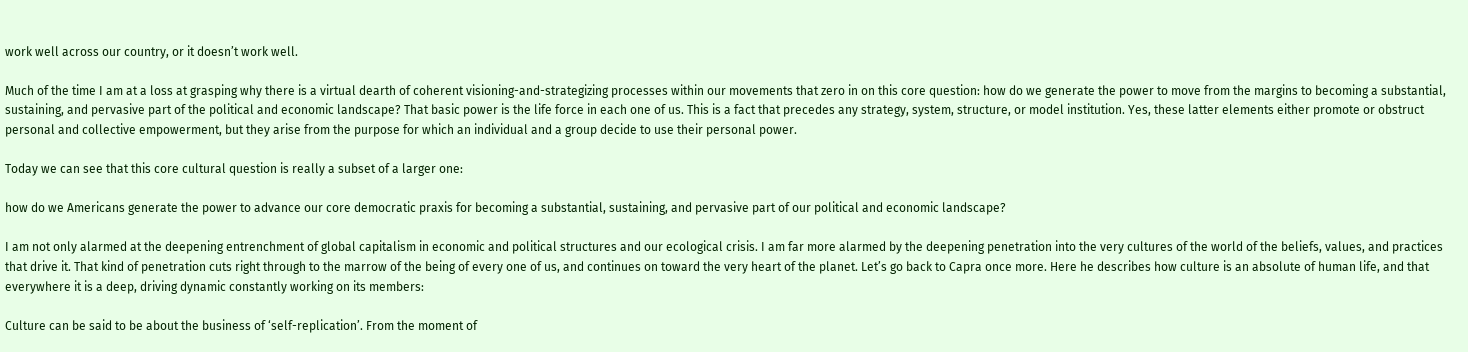work well across our country, or it doesn’t work well.

Much of the time I am at a loss at grasping why there is a virtual dearth of coherent visioning-and-strategizing processes within our movements that zero in on this core question: how do we generate the power to move from the margins to becoming a substantial, sustaining, and pervasive part of the political and economic landscape? That basic power is the life force in each one of us. This is a fact that precedes any strategy, system, structure, or model institution. Yes, these latter elements either promote or obstruct personal and collective empowerment, but they arise from the purpose for which an individual and a group decide to use their personal power.

Today we can see that this core cultural question is really a subset of a larger one:

how do we Americans generate the power to advance our core democratic praxis for becoming a substantial, sustaining, and pervasive part of our political and economic landscape?

I am not only alarmed at the deepening entrenchment of global capitalism in economic and political structures and our ecological crisis. I am far more alarmed by the deepening penetration into the very cultures of the world of the beliefs, values, and practices that drive it. That kind of penetration cuts right through to the marrow of the being of every one of us, and continues on toward the very heart of the planet. Let’s go back to Capra once more. Here he describes how culture is an absolute of human life, and that everywhere it is a deep, driving dynamic constantly working on its members:

Culture can be said to be about the business of ‘self-replication’. From the moment of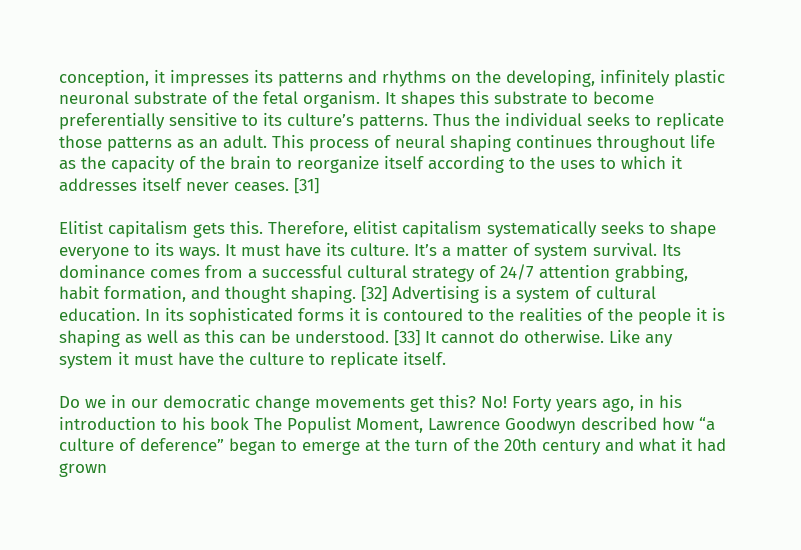conception, it impresses its patterns and rhythms on the developing, infinitely plastic neuronal substrate of the fetal organism. It shapes this substrate to become preferentially sensitive to its culture’s patterns. Thus the individual seeks to replicate those patterns as an adult. This process of neural shaping continues throughout life as the capacity of the brain to reorganize itself according to the uses to which it addresses itself never ceases. [31]

Elitist capitalism gets this. Therefore, elitist capitalism systematically seeks to shape everyone to its ways. It must have its culture. It’s a matter of system survival. Its dominance comes from a successful cultural strategy of 24/7 attention grabbing, habit formation, and thought shaping. [32] Advertising is a system of cultural education. In its sophisticated forms it is contoured to the realities of the people it is shaping as well as this can be understood. [33] It cannot do otherwise. Like any system it must have the culture to replicate itself.

Do we in our democratic change movements get this? No! Forty years ago, in his introduction to his book The Populist Moment, Lawrence Goodwyn described how “a culture of deference” began to emerge at the turn of the 20th century and what it had grown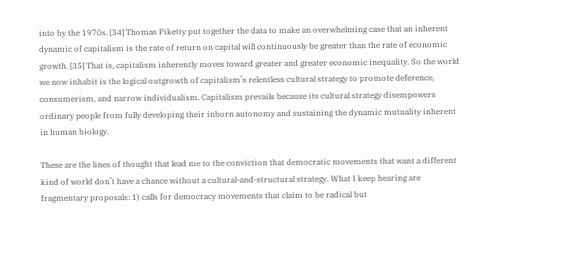into by the 1970s. [34] Thomas Piketty put together the data to make an overwhelming case that an inherent dynamic of capitalism is the rate of return on capital will continuously be greater than the rate of economic growth. [35] That is, capitalism inherently moves toward greater and greater economic inequality. So the world we now inhabit is the logical outgrowth of capitalism’s relentless cultural strategy to promote deference, consumerism, and narrow individualism. Capitalism prevails because its cultural strategy disempowers ordinary people from fully developing their inborn autonomy and sustaining the dynamic mutuality inherent in human biology.

These are the lines of thought that lead me to the conviction that democratic movements that want a different kind of world don’t have a chance without a cultural-and-structural strategy. What I keep hearing are fragmentary proposals: 1) calls for democracy movements that claim to be radical but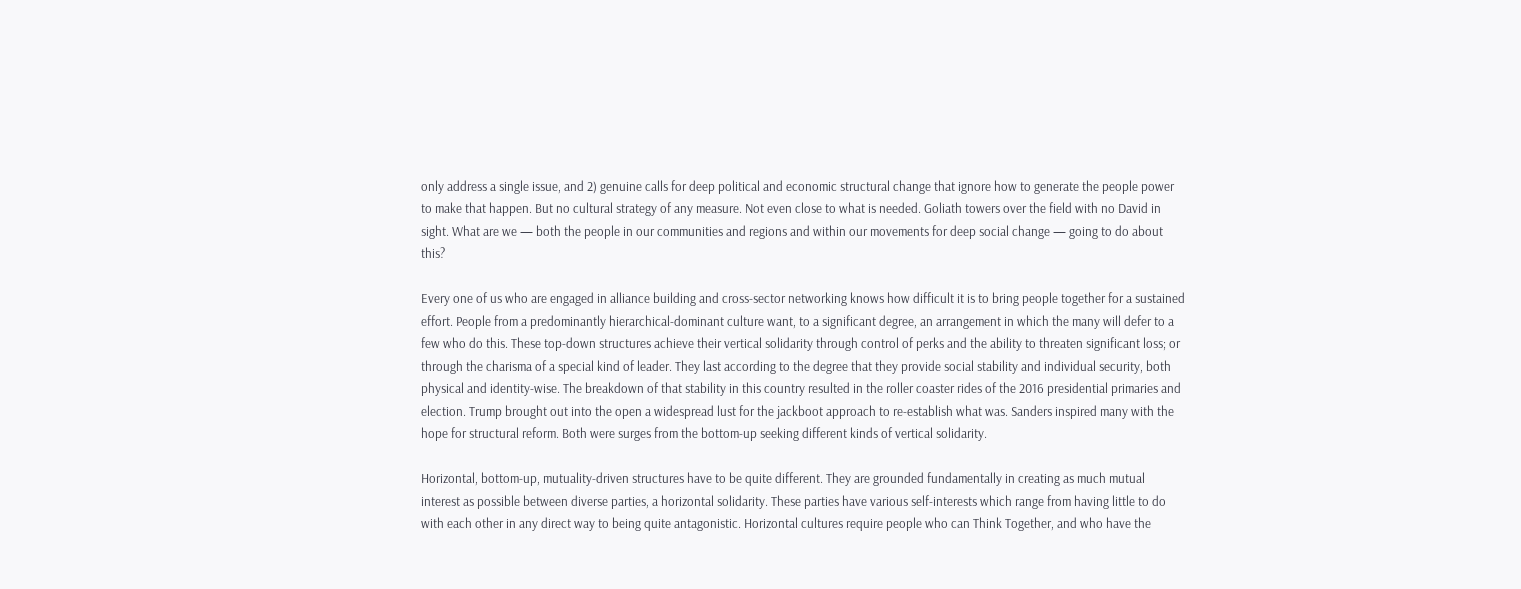only address a single issue, and 2) genuine calls for deep political and economic structural change that ignore how to generate the people power to make that happen. But no cultural strategy of any measure. Not even close to what is needed. Goliath towers over the field with no David in sight. What are we — both the people in our communities and regions and within our movements for deep social change — going to do about this?

Every one of us who are engaged in alliance building and cross-sector networking knows how difficult it is to bring people together for a sustained effort. People from a predominantly hierarchical-dominant culture want, to a significant degree, an arrangement in which the many will defer to a few who do this. These top-down structures achieve their vertical solidarity through control of perks and the ability to threaten significant loss; or through the charisma of a special kind of leader. They last according to the degree that they provide social stability and individual security, both physical and identity-wise. The breakdown of that stability in this country resulted in the roller coaster rides of the 2016 presidential primaries and election. Trump brought out into the open a widespread lust for the jackboot approach to re-establish what was. Sanders inspired many with the hope for structural reform. Both were surges from the bottom-up seeking different kinds of vertical solidarity.

Horizontal, bottom-up, mutuality-driven structures have to be quite different. They are grounded fundamentally in creating as much mutual interest as possible between diverse parties, a horizontal solidarity. These parties have various self-interests which range from having little to do with each other in any direct way to being quite antagonistic. Horizontal cultures require people who can Think Together, and who have the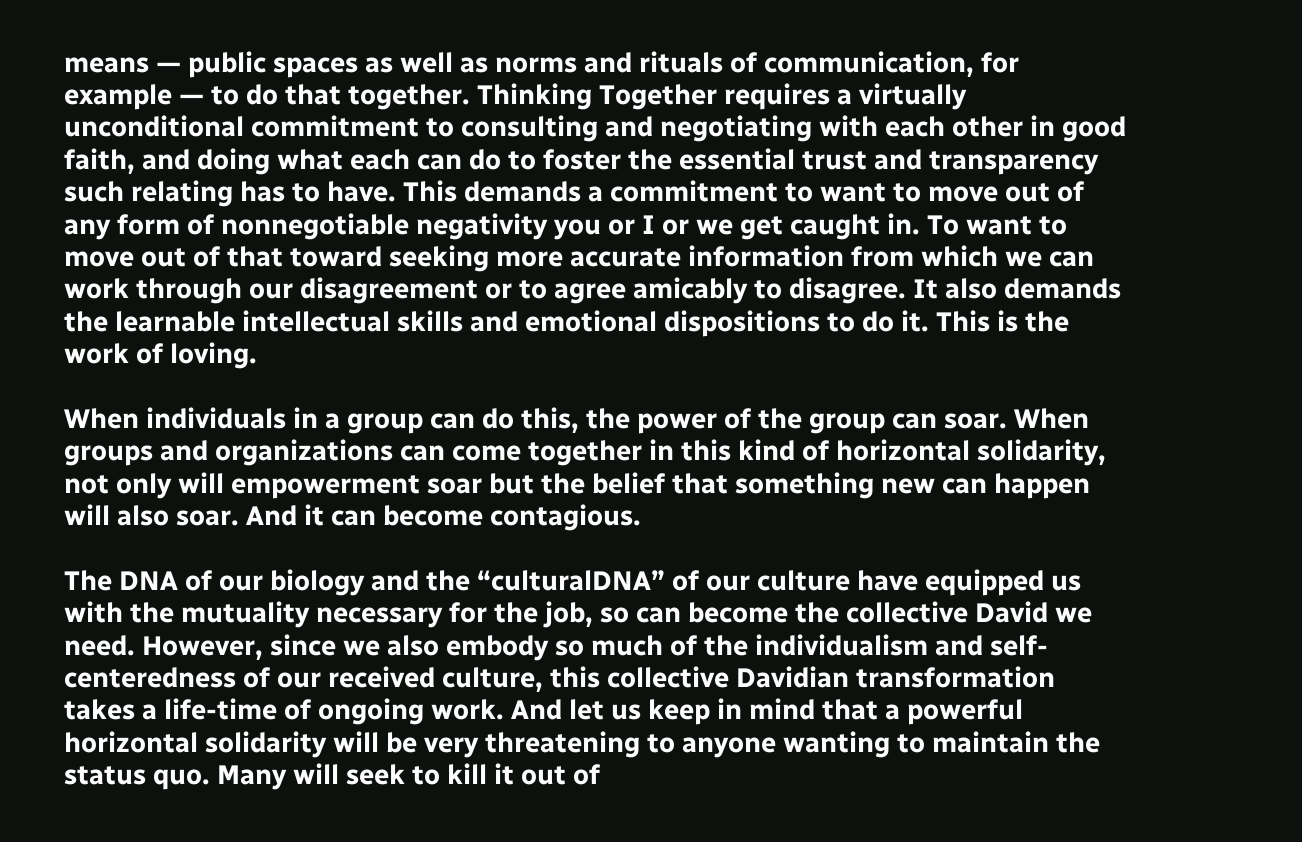means — public spaces as well as norms and rituals of communication, for example — to do that together. Thinking Together requires a virtually unconditional commitment to consulting and negotiating with each other in good faith, and doing what each can do to foster the essential trust and transparency such relating has to have. This demands a commitment to want to move out of any form of nonnegotiable negativity you or I or we get caught in. To want to move out of that toward seeking more accurate information from which we can work through our disagreement or to agree amicably to disagree. It also demands the learnable intellectual skills and emotional dispositions to do it. This is the work of loving.

When individuals in a group can do this, the power of the group can soar. When groups and organizations can come together in this kind of horizontal solidarity, not only will empowerment soar but the belief that something new can happen will also soar. And it can become contagious.

The DNA of our biology and the “culturalDNA” of our culture have equipped us with the mutuality necessary for the job, so can become the collective David we need. However, since we also embody so much of the individualism and self-centeredness of our received culture, this collective Davidian transformation takes a life-time of ongoing work. And let us keep in mind that a powerful horizontal solidarity will be very threatening to anyone wanting to maintain the status quo. Many will seek to kill it out of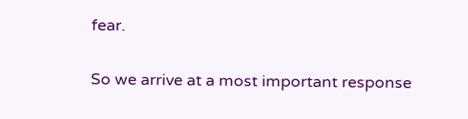fear.

So we arrive at a most important response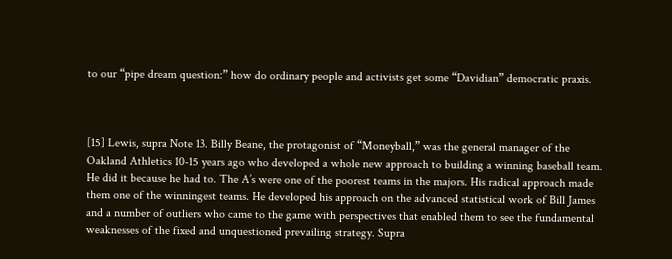to our “pipe dream question:” how do ordinary people and activists get some “Davidian” democratic praxis.



[15] Lewis, supra Note 13. Billy Beane, the protagonist of “Moneyball,” was the general manager of the Oakland Athletics 10-15 years ago who developed a whole new approach to building a winning baseball team. He did it because he had to. The A’s were one of the poorest teams in the majors. His radical approach made them one of the winningest teams. He developed his approach on the advanced statistical work of Bill James and a number of outliers who came to the game with perspectives that enabled them to see the fundamental weaknesses of the fixed and unquestioned prevailing strategy. Supra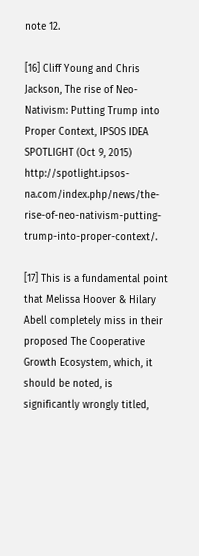note 12.

[16] Cliff Young and Chris Jackson, The rise of Neo-Nativism: Putting Trump into Proper Context, IPSOS IDEA SPOTLIGHT (Oct 9, 2015) http://spotlight.ipsos-na.com/index.php/news/the-rise-of-neo-nativism-putting-trump-into-proper-context/.

[17] This is a fundamental point that Melissa Hoover & Hilary Abell completely miss in their proposed The Cooperative Growth Ecosystem, which, it should be noted, is significantly wrongly titled,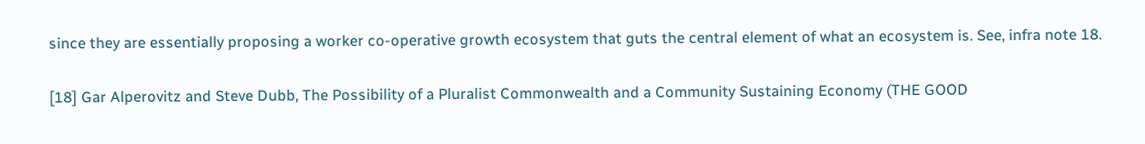since they are essentially proposing a worker co-operative growth ecosystem that guts the central element of what an ecosystem is. See, infra note 18.

[18] Gar Alperovitz and Steve Dubb, The Possibility of a Pluralist Commonwealth and a Community Sustaining Economy (THE GOOD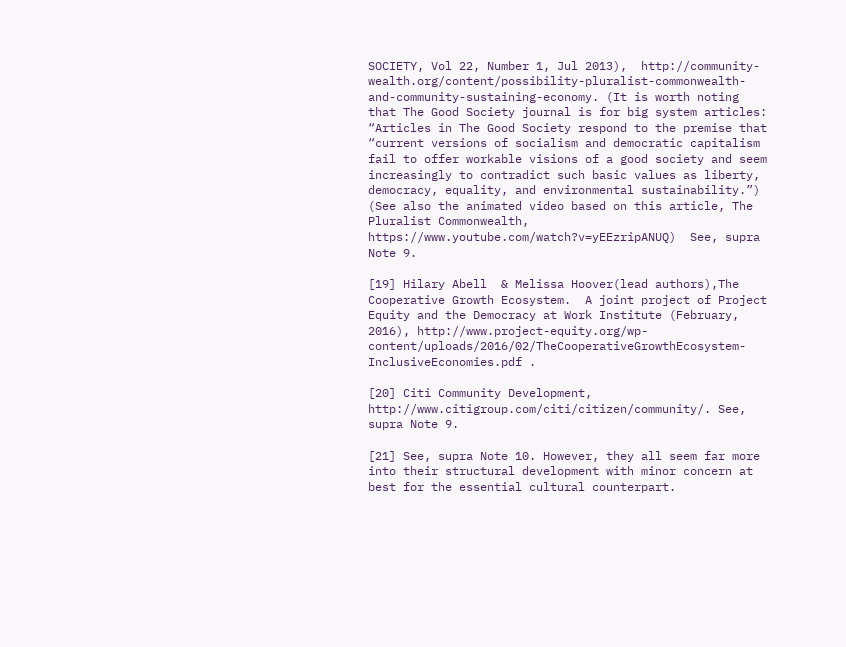SOCIETY, Vol 22, Number 1, Jul 2013),  http://community-wealth.org/content/possibility-pluralist-commonwealth-and-community-sustaining-economy. (It is worth noting that The Good Society journal is for big system articles: “Articles in The Good Society respond to the premise that “current versions of socialism and democratic capitalism fail to offer workable visions of a good society and seem increasingly to contradict such basic values as liberty, democracy, equality, and environmental sustainability.”) (See also the animated video based on this article, The Pluralist Commonwealth,
https://www.youtube.com/watch?v=yEEzripANUQ)  See, supra Note 9.

[19] Hilary Abell  & Melissa Hoover(lead authors),The Cooperative Growth Ecosystem.  A joint project of Project Equity and the Democracy at Work Institute (February, 2016), http://www.project-equity.org/wp-content/uploads/2016/02/TheCooperativeGrowthEcosystem-InclusiveEconomies.pdf .

[20] Citi Community Development, http://www.citigroup.com/citi/citizen/community/. See, supra Note 9.

[21] See, supra Note 10. However, they all seem far more into their structural development with minor concern at best for the essential cultural counterpart.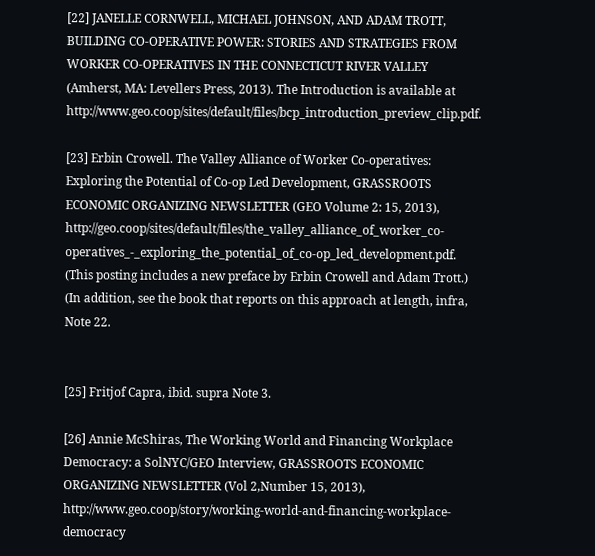[22] JANELLE CORNWELL, MICHAEL JOHNSON, AND ADAM TROTT, BUILDING CO-OPERATIVE POWER: STORIES AND STRATEGIES FROM WORKER CO-OPERATIVES IN THE CONNECTICUT RIVER VALLEY (Amherst, MA: Levellers Press, 2013). The Introduction is available at http://www.geo.coop/sites/default/files/bcp_introduction_preview_clip.pdf.

[23] Erbin Crowell. The Valley Alliance of Worker Co-operatives: Exploring the Potential of Co-op Led Development, GRASSROOTS ECONOMIC ORGANIZING NEWSLETTER (GEO Volume 2: 15, 2013), http://geo.coop/sites/default/files/the_valley_alliance_of_worker_co-operatives_-_exploring_the_potential_of_co-op_led_development.pdf. (This posting includes a new preface by Erbin Crowell and Adam Trott.) (In addition, see the book that reports on this approach at length, infra, Note 22.


[25] Fritjof Capra, ibid. supra Note 3.

[26] Annie McShiras, The Working World and Financing Workplace Democracy: a SolNYC/GEO Interview, GRASSROOTS ECONOMIC ORGANIZING NEWSLETTER (Vol 2,Number 15, 2013), http://www.geo.coop/story/working-world-and-financing-workplace-democracy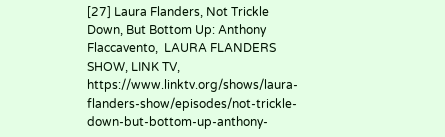[27] Laura Flanders, Not Trickle Down, But Bottom Up: Anthony Flaccavento,  LAURA FLANDERS SHOW, LINK TV, https://www.linktv.org/shows/laura-flanders-show/episodes/not-trickle-down-but-bottom-up-anthony-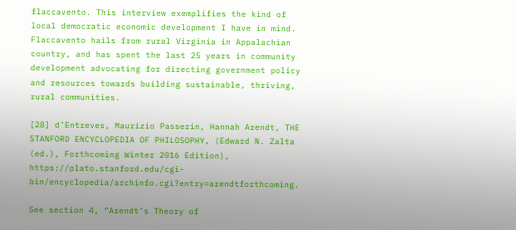flaccavento. This interview exemplifies the kind of local democratic economic development I have in mind.  Flaccavento hails from rural Virginia in Appalachian country, and has spent the last 25 years in community development advocating for directing government policy and resources towards building sustainable, thriving, rural communities.

[28] d’Entreves, Maurizio Passerin, Hannah Arendt, THE STANFORD ENCYCLOPEDIA OF PHILOSOPHY, (Edward N. Zalta (ed.), Forthcoming Winter 2016 Edition), https://plato.stanford.edu/cgi-bin/encyclopedia/archinfo.cgi?entry=arendtforthcoming.

See section 4, “Arendt’s Theory of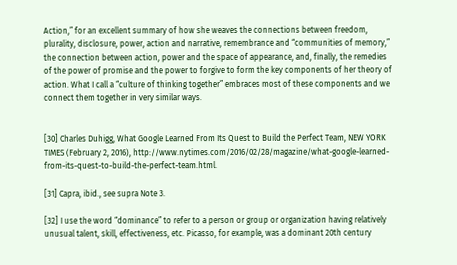Action,” for an excellent summary of how she weaves the connections between freedom, plurality, disclosure, power, action and narrative, remembrance and “communities of memory,” the connection between action, power and the space of appearance, and, finally, the remedies of the power of promise and the power to forgive to form the key components of her theory of action. What I call a “culture of thinking together” embraces most of these components and we connect them together in very similar ways.


[30] Charles Duhigg, What Google Learned From Its Quest to Build the Perfect Team, NEW YORK TIMES (February 2, 2016), http://www.nytimes.com/2016/02/28/magazine/what-google-learned-from-its-quest-to-build-the-perfect-team.html.

[31] Capra, ibid., see supra Note 3.

[32] I use the word “dominance” to refer to a person or group or organization having relatively unusual talent, skill, effectiveness, etc. Picasso, for example, was a dominant 20th century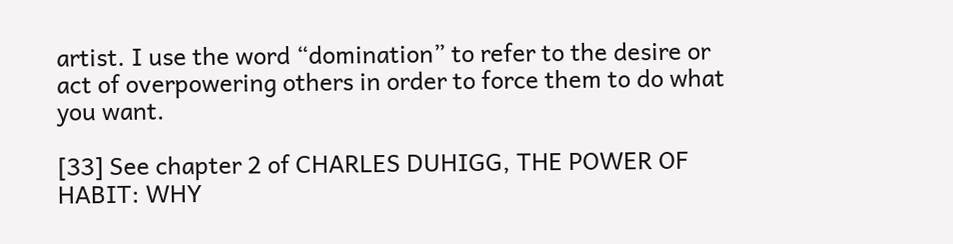artist. I use the word “domination” to refer to the desire or act of overpowering others in order to force them to do what you want.

[33] See chapter 2 of CHARLES DUHIGG, THE POWER OF HABIT: WHY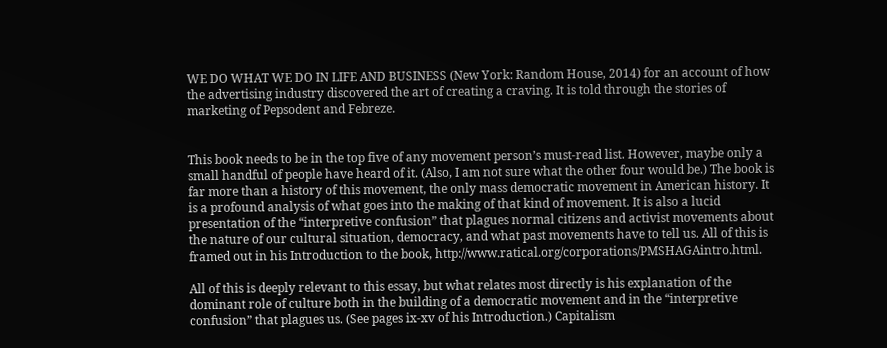WE DO WHAT WE DO IN LIFE AND BUSINESS (New York: Random House, 2014) for an account of how the advertising industry discovered the art of creating a craving. It is told through the stories of marketing of Pepsodent and Febreze.


This book needs to be in the top five of any movement person’s must-read list. However, maybe only a small handful of people have heard of it. (Also, I am not sure what the other four would be.) The book is far more than a history of this movement, the only mass democratic movement in American history. It is a profound analysis of what goes into the making of that kind of movement. It is also a lucid presentation of the “interpretive confusion” that plagues normal citizens and activist movements about the nature of our cultural situation, democracy, and what past movements have to tell us. All of this is framed out in his Introduction to the book, http://www.ratical.org/corporations/PMSHAGAintro.html.

All of this is deeply relevant to this essay, but what relates most directly is his explanation of the dominant role of culture both in the building of a democratic movement and in the “interpretive confusion” that plagues us. (See pages ix-xv of his Introduction.) Capitalism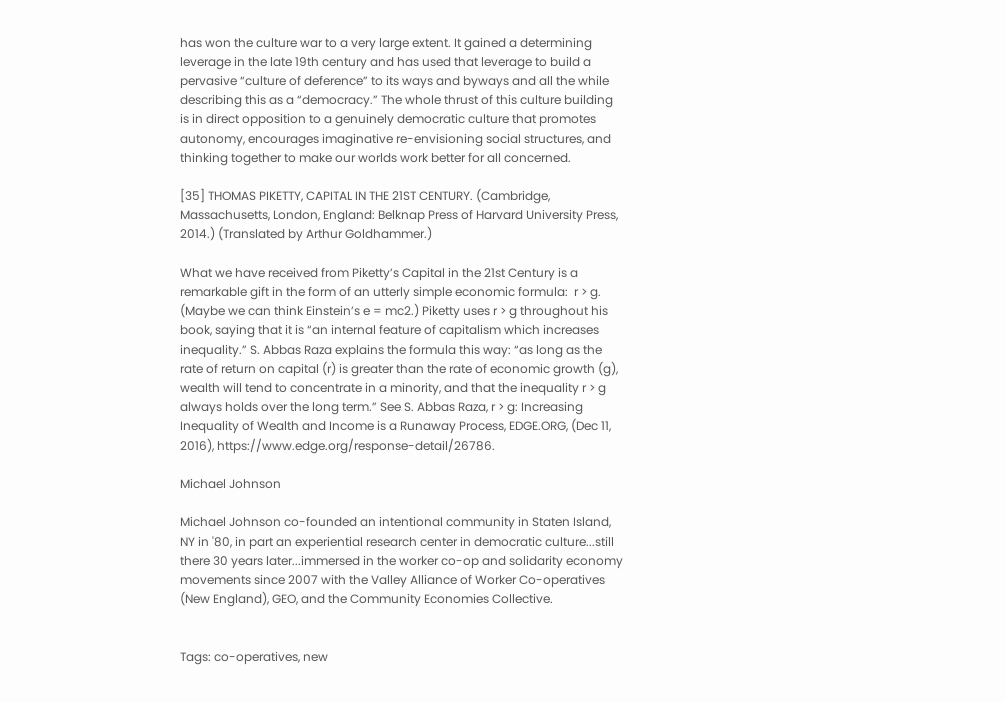has won the culture war to a very large extent. It gained a determining leverage in the late 19th century and has used that leverage to build a pervasive “culture of deference” to its ways and byways and all the while describing this as a “democracy.” The whole thrust of this culture building is in direct opposition to a genuinely democratic culture that promotes autonomy, encourages imaginative re-envisioning social structures, and thinking together to make our worlds work better for all concerned.

[35] THOMAS PIKETTY, CAPITAL IN THE 21ST CENTURY. (Cambridge, Massachusetts, London, England: Belknap Press of Harvard University Press, 2014.) (Translated by Arthur Goldhammer.)

What we have received from Piketty’s Capital in the 21st Century is a remarkable gift in the form of an utterly simple economic formula:  r > g. (Maybe we can think Einstein’s e = mc2.) Piketty uses r > g throughout his book, saying that it is “an internal feature of capitalism which increases inequality.” S. Abbas Raza explains the formula this way: “as long as the rate of return on capital (r) is greater than the rate of economic growth (g), wealth will tend to concentrate in a minority, and that the inequality r > g always holds over the long term.” See S. Abbas Raza, r > g: Increasing Inequality of Wealth and Income is a Runaway Process, EDGE.ORG, (Dec 11, 2016), https://www.edge.org/response-detail/26786.

Michael Johnson

Michael Johnson co-founded an intentional community in Staten Island, NY in '80, in part an experiential research center in democratic culture...still there 30 years later...immersed in the worker co-op and solidarity economy movements since 2007 with the Valley Alliance of Worker Co-operatives (New England), GEO, and the Community Economies Collective.


Tags: co-operatives, new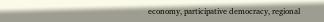economy, participative democracy, regional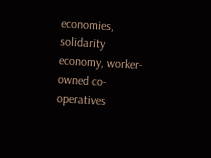economies, solidarity economy, worker-owned co-operatives